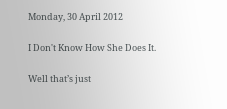Monday, 30 April 2012

I Don't Know How She Does It.

Well that’s just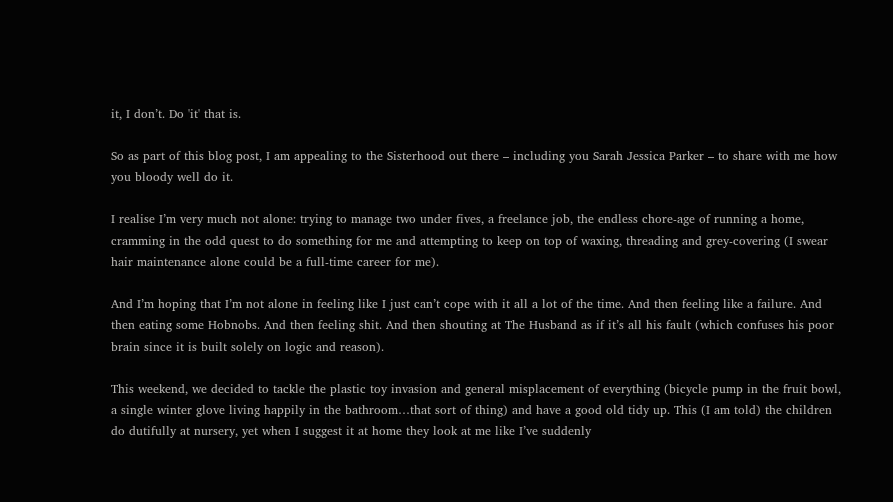it, I don’t. Do 'it' that is.

So as part of this blog post, I am appealing to the Sisterhood out there – including you Sarah Jessica Parker – to share with me how you bloody well do it.

I realise I’m very much not alone: trying to manage two under fives, a freelance job, the endless chore-age of running a home, cramming in the odd quest to do something for me and attempting to keep on top of waxing, threading and grey-covering (I swear hair maintenance alone could be a full-time career for me).

And I’m hoping that I’m not alone in feeling like I just can’t cope with it all a lot of the time. And then feeling like a failure. And then eating some Hobnobs. And then feeling shit. And then shouting at The Husband as if it’s all his fault (which confuses his poor brain since it is built solely on logic and reason).

This weekend, we decided to tackle the plastic toy invasion and general misplacement of everything (bicycle pump in the fruit bowl, a single winter glove living happily in the bathroom…that sort of thing) and have a good old tidy up. This (I am told) the children do dutifully at nursery, yet when I suggest it at home they look at me like I’ve suddenly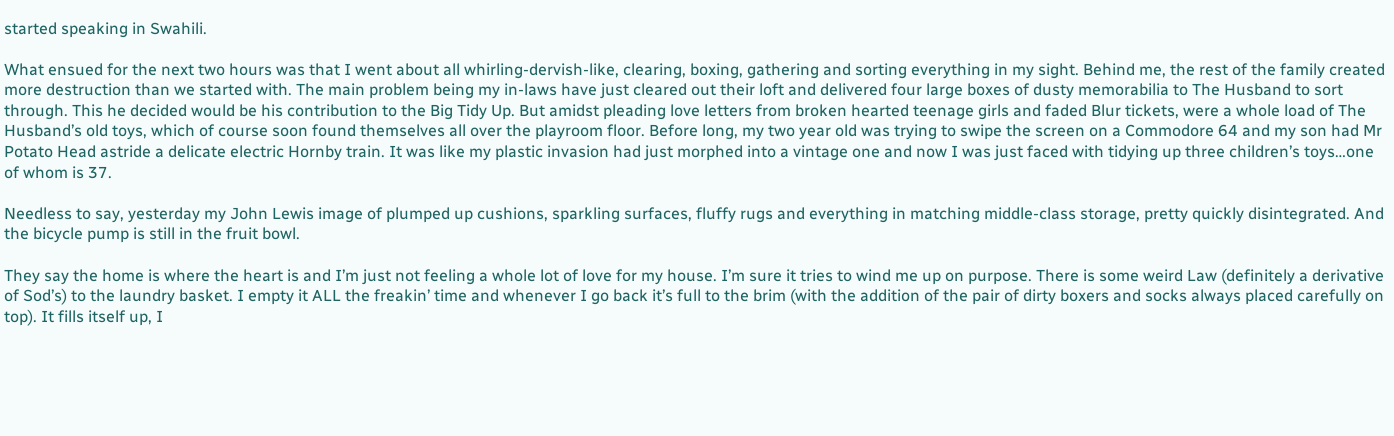started speaking in Swahili.

What ensued for the next two hours was that I went about all whirling-dervish-like, clearing, boxing, gathering and sorting everything in my sight. Behind me, the rest of the family created more destruction than we started with. The main problem being my in-laws have just cleared out their loft and delivered four large boxes of dusty memorabilia to The Husband to sort through. This he decided would be his contribution to the Big Tidy Up. But amidst pleading love letters from broken hearted teenage girls and faded Blur tickets, were a whole load of The Husband’s old toys, which of course soon found themselves all over the playroom floor. Before long, my two year old was trying to swipe the screen on a Commodore 64 and my son had Mr Potato Head astride a delicate electric Hornby train. It was like my plastic invasion had just morphed into a vintage one and now I was just faced with tidying up three children’s toys…one of whom is 37.

Needless to say, yesterday my John Lewis image of plumped up cushions, sparkling surfaces, fluffy rugs and everything in matching middle-class storage, pretty quickly disintegrated. And the bicycle pump is still in the fruit bowl.

They say the home is where the heart is and I’m just not feeling a whole lot of love for my house. I’m sure it tries to wind me up on purpose. There is some weird Law (definitely a derivative of Sod’s) to the laundry basket. I empty it ALL the freakin’ time and whenever I go back it’s full to the brim (with the addition of the pair of dirty boxers and socks always placed carefully on top). It fills itself up, I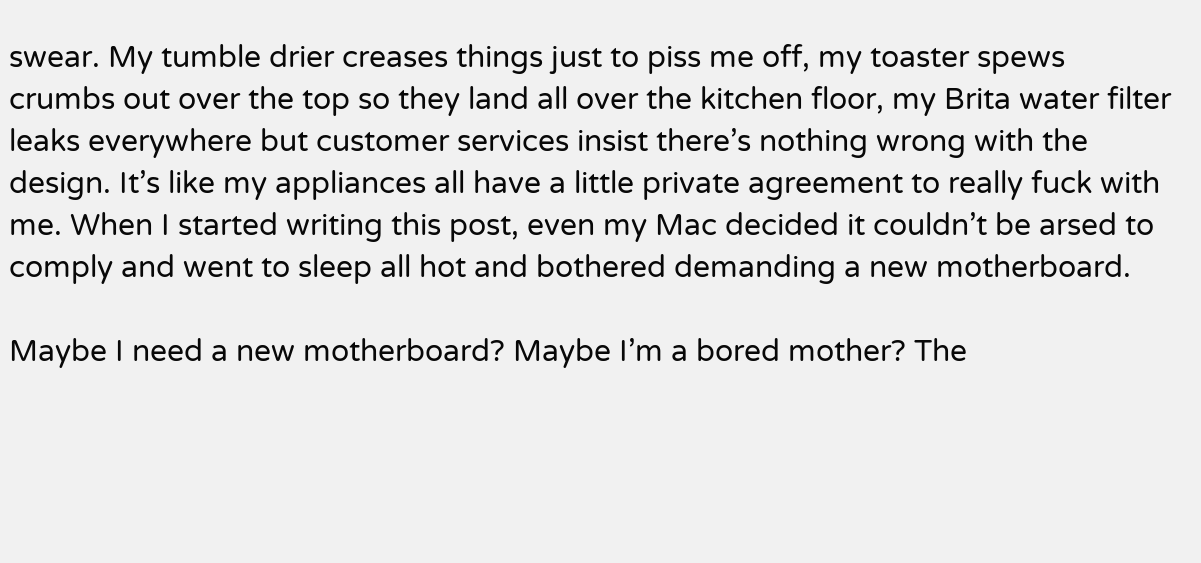swear. My tumble drier creases things just to piss me off, my toaster spews crumbs out over the top so they land all over the kitchen floor, my Brita water filter leaks everywhere but customer services insist there’s nothing wrong with the design. It’s like my appliances all have a little private agreement to really fuck with me. When I started writing this post, even my Mac decided it couldn’t be arsed to comply and went to sleep all hot and bothered demanding a new motherboard.

Maybe I need a new motherboard? Maybe I’m a bored mother? The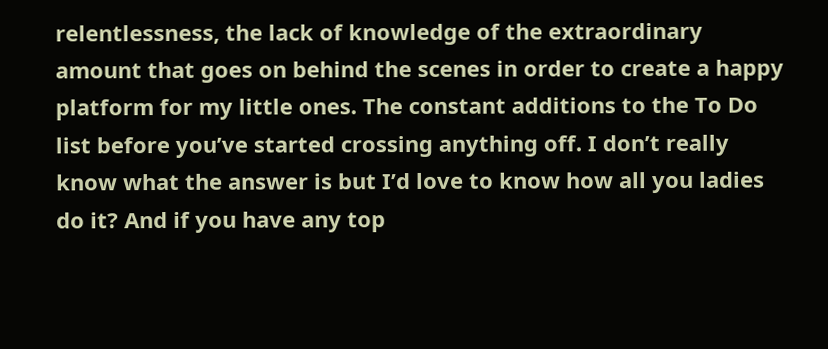relentlessness, the lack of knowledge of the extraordinary amount that goes on behind the scenes in order to create a happy platform for my little ones. The constant additions to the To Do list before you’ve started crossing anything off. I don’t really know what the answer is but I’d love to know how all you ladies do it? And if you have any top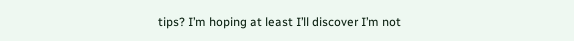tips? I’m hoping at least I’ll discover I’m not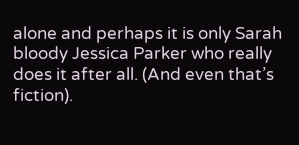alone and perhaps it is only Sarah bloody Jessica Parker who really does it after all. (And even that’s fiction).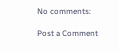No comments:

Post a Comment